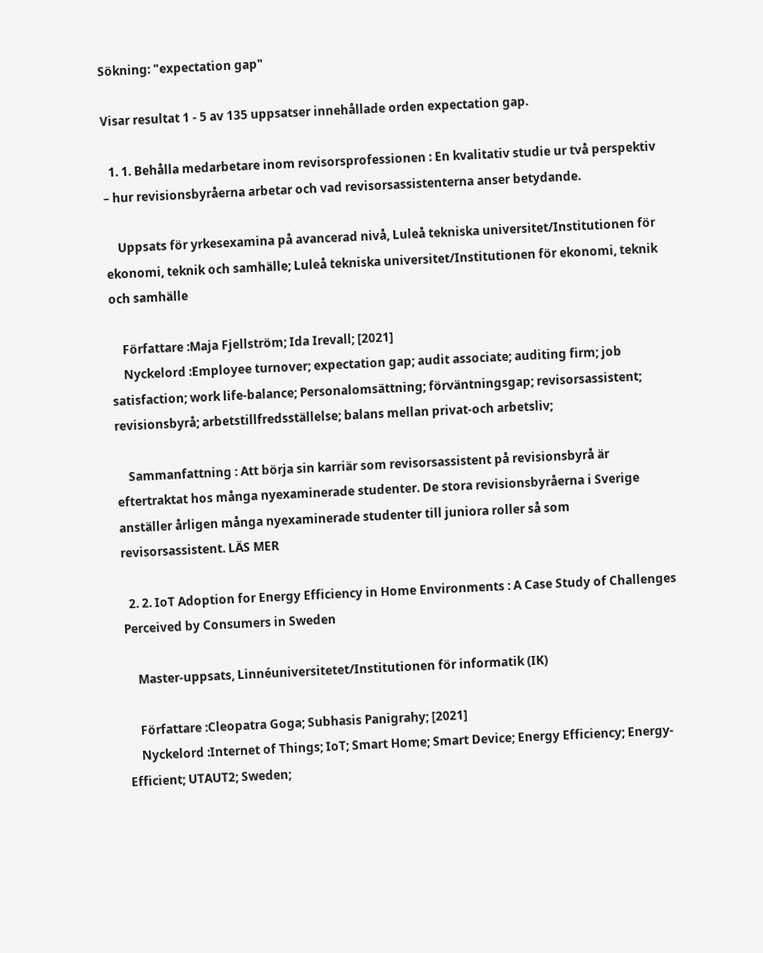Sökning: "expectation gap"

Visar resultat 1 - 5 av 135 uppsatser innehållade orden expectation gap.

  1. 1. Behålla medarbetare inom revisorsprofessionen : En kvalitativ studie ur två perspektiv – hur revisionsbyråerna arbetar och vad revisorsassistenterna anser betydande.

    Uppsats för yrkesexamina på avancerad nivå, Luleå tekniska universitet/Institutionen för ekonomi, teknik och samhälle; Luleå tekniska universitet/Institutionen för ekonomi, teknik och samhälle

    Författare :Maja Fjellström; Ida Irevall; [2021]
    Nyckelord :Employee turnover; expectation gap; audit associate; auditing firm; job satisfaction; work life-balance; Personalomsättning; förväntningsgap; revisorsassistent; revisionsbyrå; arbetstillfredsställelse; balans mellan privat-och arbetsliv;

    Sammanfattning : Att börja sin karriär som revisorsassistent på revisionsbyrå är eftertraktat hos många nyexaminerade studenter. De stora revisionsbyråerna i Sverige anställer årligen många nyexaminerade studenter till juniora roller så som revisorsassistent. LÄS MER

  2. 2. IoT Adoption for Energy Efficiency in Home Environments : A Case Study of Challenges Perceived by Consumers in Sweden

    Master-uppsats, Linnéuniversitetet/Institutionen för informatik (IK)

    Författare :Cleopatra Goga; Subhasis Panigrahy; [2021]
    Nyckelord :Internet of Things; IoT; Smart Home; Smart Device; Energy Efficiency; Energy-Efficient; UTAUT2; Sweden;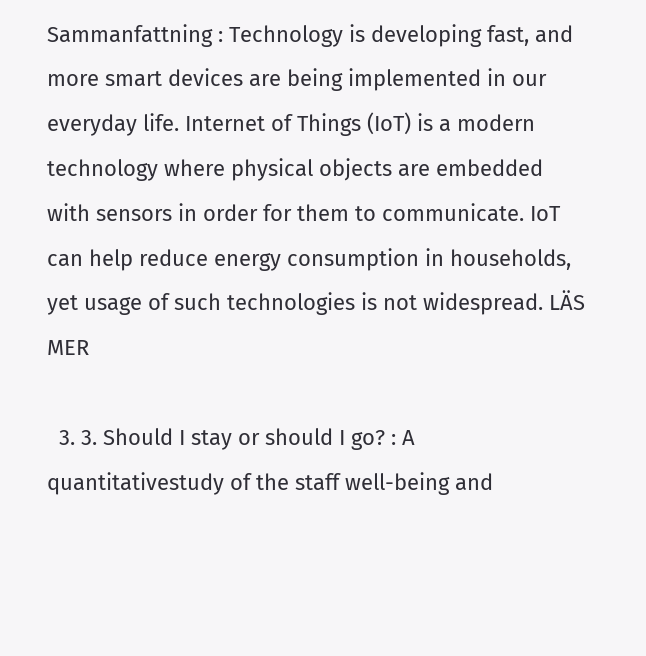Sammanfattning : Technology is developing fast, and more smart devices are being implemented in our everyday life. Internet of Things (IoT) is a modern technology where physical objects are embedded with sensors in order for them to communicate. IoT can help reduce energy consumption in households, yet usage of such technologies is not widespread. LÄS MER

  3. 3. Should I stay or should I go? : A quantitativestudy of the staff well-being and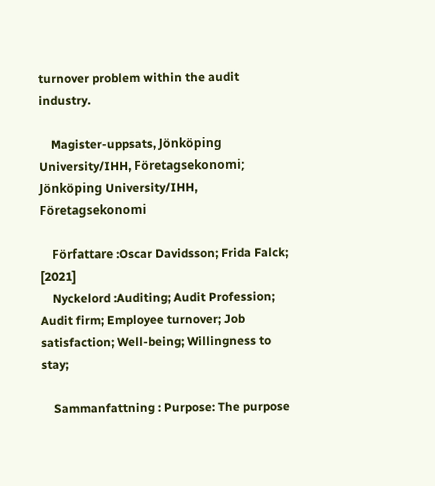turnover problem within the audit industry.

    Magister-uppsats, Jönköping University/IHH, Företagsekonomi; Jönköping University/IHH, Företagsekonomi

    Författare :Oscar Davidsson; Frida Falck; [2021]
    Nyckelord :Auditing; Audit Profession; Audit firm; Employee turnover; Job satisfaction; Well-being; Willingness to stay;

    Sammanfattning : Purpose: The purpose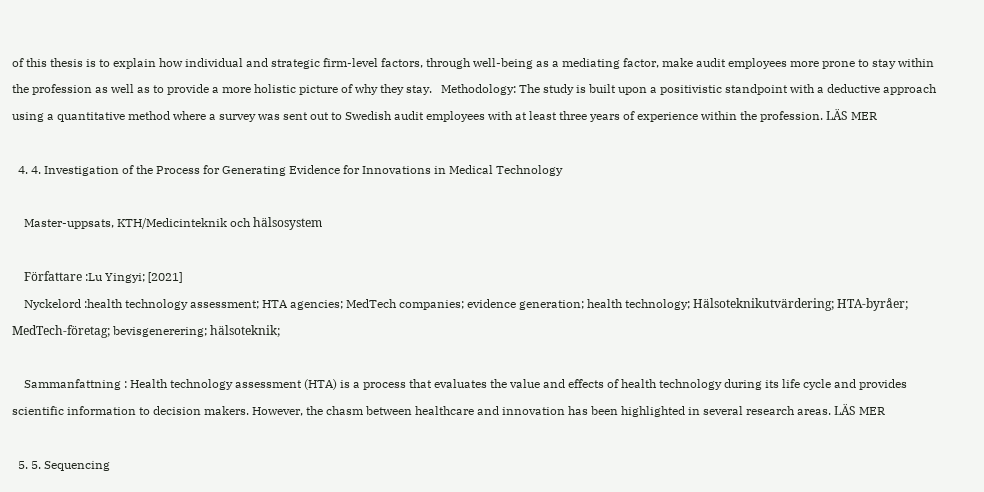of this thesis is to explain how individual and strategic firm-level factors, through well-being as a mediating factor, make audit employees more prone to stay within the profession as well as to provide a more holistic picture of why they stay.   Methodology: The study is built upon a positivistic standpoint with a deductive approach using a quantitative method where a survey was sent out to Swedish audit employees with at least three years of experience within the profession. LÄS MER

  4. 4. Investigation of the Process for Generating Evidence for Innovations in Medical Technology

    Master-uppsats, KTH/Medicinteknik och hälsosystem

    Författare :Lu Yingyi; [2021]
    Nyckelord :health technology assessment; HTA agencies; MedTech companies; evidence generation; health technology; Hälsoteknikutvärdering; HTA-byråer; MedTech-företag; bevisgenerering; hälsoteknik;

    Sammanfattning : Health technology assessment (HTA) is a process that evaluates the value and effects of health technology during its life cycle and provides scientific information to decision makers. However, the chasm between healthcare and innovation has been highlighted in several research areas. LÄS MER

  5. 5. Sequencing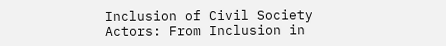Inclusion of Civil Society Actors: From Inclusion in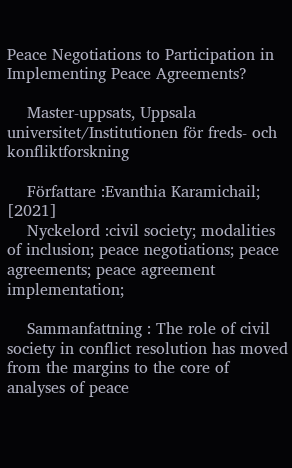Peace Negotiations to Participation in Implementing Peace Agreements?

    Master-uppsats, Uppsala universitet/Institutionen för freds- och konfliktforskning

    Författare :Evanthia Karamichail; [2021]
    Nyckelord :civil society; modalities of inclusion; peace negotiations; peace agreements; peace agreement implementation;

    Sammanfattning : The role of civil society in conflict resolution has moved from the margins to the core of analyses of peace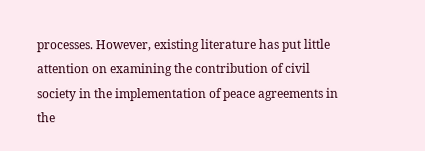processes. However, existing literature has put little attention on examining the contribution of civil society in the implementation of peace agreements in the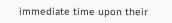immediate time upon their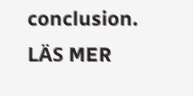conclusion. LÄS MER